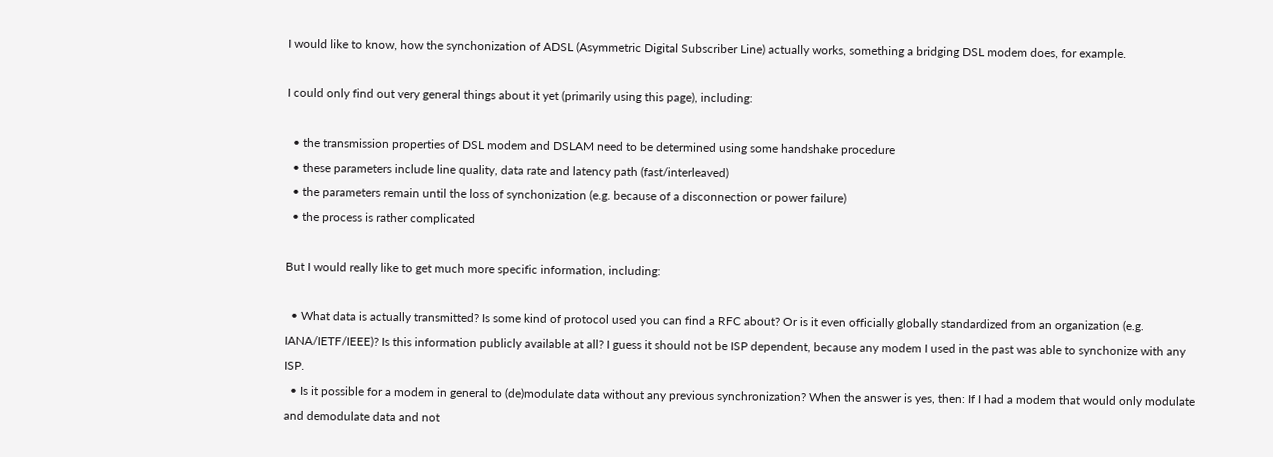I would like to know, how the synchonization of ADSL (Asymmetric Digital Subscriber Line) actually works, something a bridging DSL modem does, for example.

I could only find out very general things about it yet (primarily using this page), including:

  • the transmission properties of DSL modem and DSLAM need to be determined using some handshake procedure
  • these parameters include line quality, data rate and latency path (fast/interleaved)
  • the parameters remain until the loss of synchonization (e.g. because of a disconnection or power failure)
  • the process is rather complicated

But I would really like to get much more specific information, including:

  • What data is actually transmitted? Is some kind of protocol used you can find a RFC about? Or is it even officially globally standardized from an organization (e.g. IANA/IETF/IEEE)? Is this information publicly available at all? I guess it should not be ISP dependent, because any modem I used in the past was able to synchonize with any ISP.
  • Is it possible for a modem in general to (de)modulate data without any previous synchronization? When the answer is yes, then: If I had a modem that would only modulate and demodulate data and not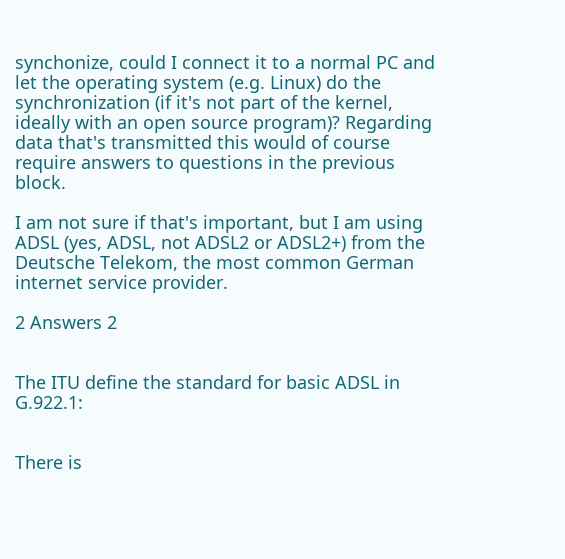synchonize, could I connect it to a normal PC and let the operating system (e.g. Linux) do the synchronization (if it's not part of the kernel, ideally with an open source program)? Regarding data that's transmitted this would of course require answers to questions in the previous block.

I am not sure if that's important, but I am using ADSL (yes, ADSL, not ADSL2 or ADSL2+) from the Deutsche Telekom, the most common German internet service provider.

2 Answers 2


The ITU define the standard for basic ADSL in G.922.1:


There is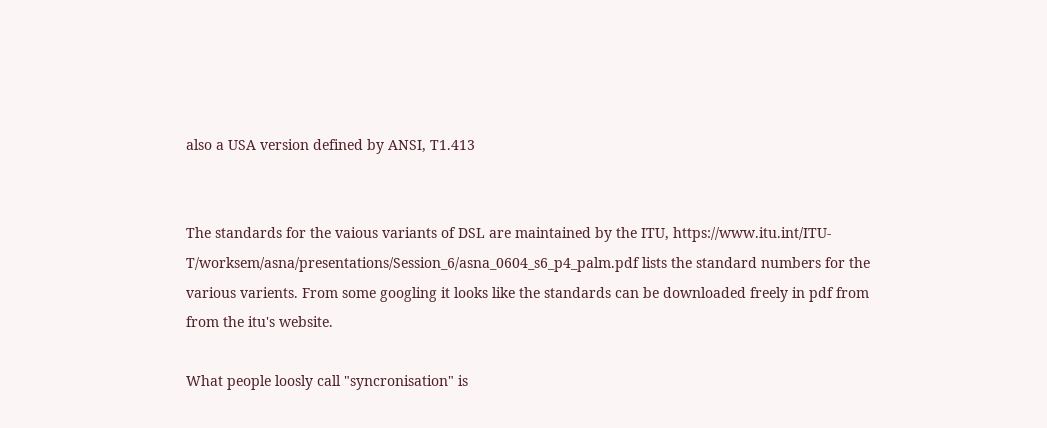also a USA version defined by ANSI, T1.413


The standards for the vaious variants of DSL are maintained by the ITU, https://www.itu.int/ITU-T/worksem/asna/presentations/Session_6/asna_0604_s6_p4_palm.pdf lists the standard numbers for the various varients. From some googling it looks like the standards can be downloaded freely in pdf from from the itu's website.

What people loosly call "syncronisation" is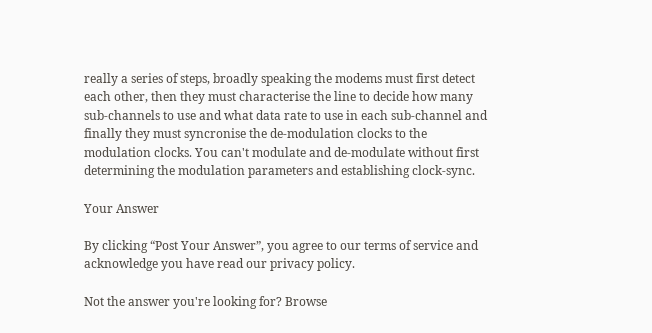really a series of steps, broadly speaking the modems must first detect each other, then they must characterise the line to decide how many sub-channels to use and what data rate to use in each sub-channel and finally they must syncronise the de-modulation clocks to the modulation clocks. You can't modulate and de-modulate without first determining the modulation parameters and establishing clock-sync.

Your Answer

By clicking “Post Your Answer”, you agree to our terms of service and acknowledge you have read our privacy policy.

Not the answer you're looking for? Browse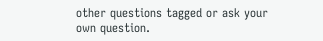other questions tagged or ask your own question.